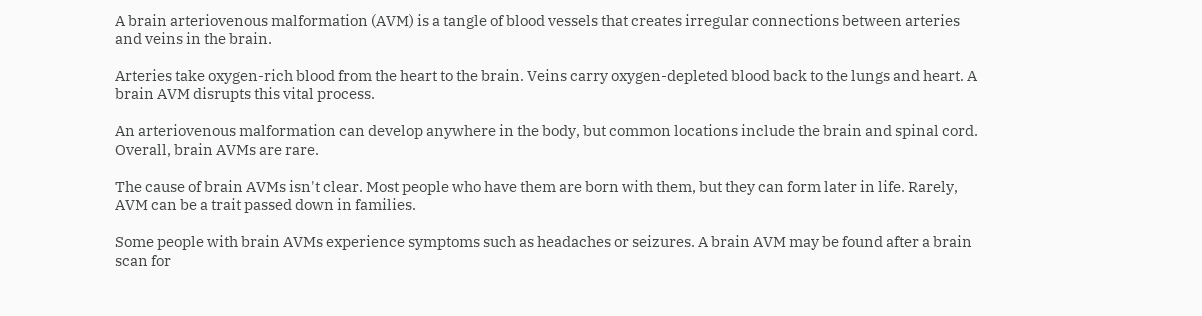A brain arteriovenous malformation (AVM) is a tangle of blood vessels that creates irregular connections between arteries and veins in the brain.

Arteries take oxygen-rich blood from the heart to the brain. Veins carry oxygen-depleted blood back to the lungs and heart. A brain AVM disrupts this vital process.

An arteriovenous malformation can develop anywhere in the body, but common locations include the brain and spinal cord. Overall, brain AVMs are rare.

The cause of brain AVMs isn't clear. Most people who have them are born with them, but they can form later in life. Rarely, AVM can be a trait passed down in families.

Some people with brain AVMs experience symptoms such as headaches or seizures. A brain AVM may be found after a brain scan for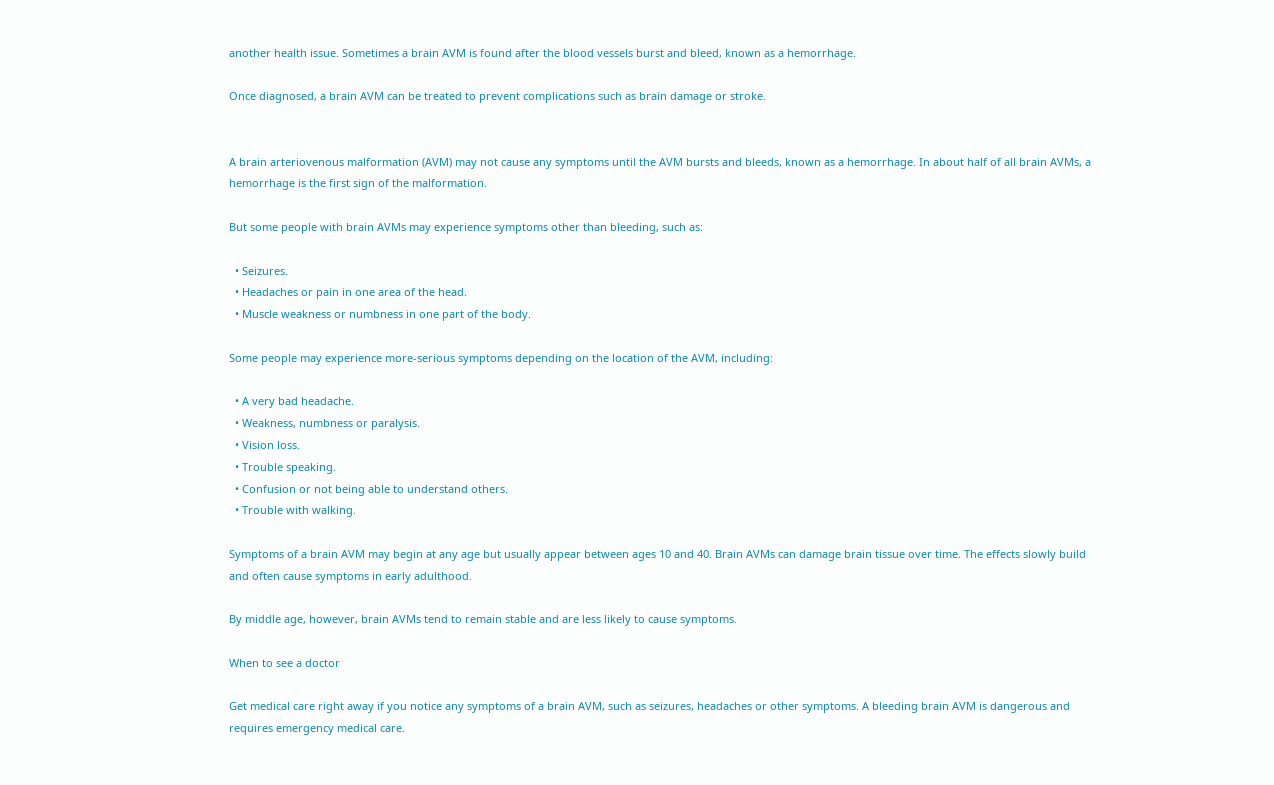another health issue. Sometimes a brain AVM is found after the blood vessels burst and bleed, known as a hemorrhage.

Once diagnosed, a brain AVM can be treated to prevent complications such as brain damage or stroke.


A brain arteriovenous malformation (AVM) may not cause any symptoms until the AVM bursts and bleeds, known as a hemorrhage. In about half of all brain AVMs, a hemorrhage is the first sign of the malformation.

But some people with brain AVMs may experience symptoms other than bleeding, such as:

  • Seizures.
  • Headaches or pain in one area of the head.
  • Muscle weakness or numbness in one part of the body.

Some people may experience more-serious symptoms depending on the location of the AVM, including:

  • A very bad headache.
  • Weakness, numbness or paralysis.
  • Vision loss.
  • Trouble speaking.
  • Confusion or not being able to understand others.
  • Trouble with walking.

Symptoms of a brain AVM may begin at any age but usually appear between ages 10 and 40. Brain AVMs can damage brain tissue over time. The effects slowly build and often cause symptoms in early adulthood.

By middle age, however, brain AVMs tend to remain stable and are less likely to cause symptoms.

When to see a doctor

Get medical care right away if you notice any symptoms of a brain AVM, such as seizures, headaches or other symptoms. A bleeding brain AVM is dangerous and requires emergency medical care.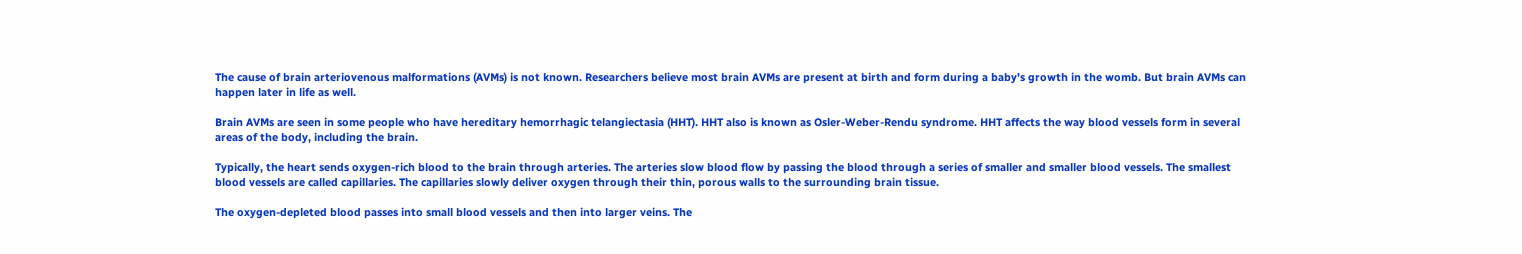The cause of brain arteriovenous malformations (AVMs) is not known. Researchers believe most brain AVMs are present at birth and form during a baby's growth in the womb. But brain AVMs can happen later in life as well.

Brain AVMs are seen in some people who have hereditary hemorrhagic telangiectasia (HHT). HHT also is known as Osler-Weber-Rendu syndrome. HHT affects the way blood vessels form in several areas of the body, including the brain.

Typically, the heart sends oxygen-rich blood to the brain through arteries. The arteries slow blood flow by passing the blood through a series of smaller and smaller blood vessels. The smallest blood vessels are called capillaries. The capillaries slowly deliver oxygen through their thin, porous walls to the surrounding brain tissue.

The oxygen-depleted blood passes into small blood vessels and then into larger veins. The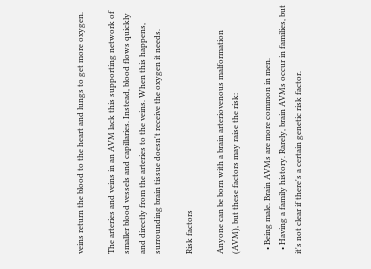veins return the blood to the heart and lungs to get more oxygen.

The arteries and veins in an AVM lack this supporting network of smaller blood vessels and capillaries. Instead, blood flows quickly and directly from the arteries to the veins. When this happens, surrounding brain tissue doesn't receive the oxygen it needs.

Risk factors

Anyone can be born with a brain arteriovenous malformation (AVM), but these factors may raise the risk:

  • Being male. Brain AVMs are more common in men.
  • Having a family history. Rarely, brain AVMs occur in families, but it's not clear if there's a certain genetic risk factor.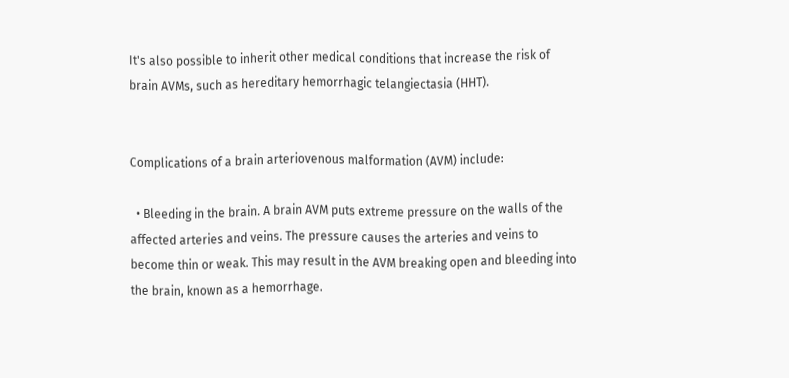It's also possible to inherit other medical conditions that increase the risk of brain AVMs, such as hereditary hemorrhagic telangiectasia (HHT).


Complications of a brain arteriovenous malformation (AVM) include:

  • Bleeding in the brain. A brain AVM puts extreme pressure on the walls of the affected arteries and veins. The pressure causes the arteries and veins to become thin or weak. This may result in the AVM breaking open and bleeding into the brain, known as a hemorrhage.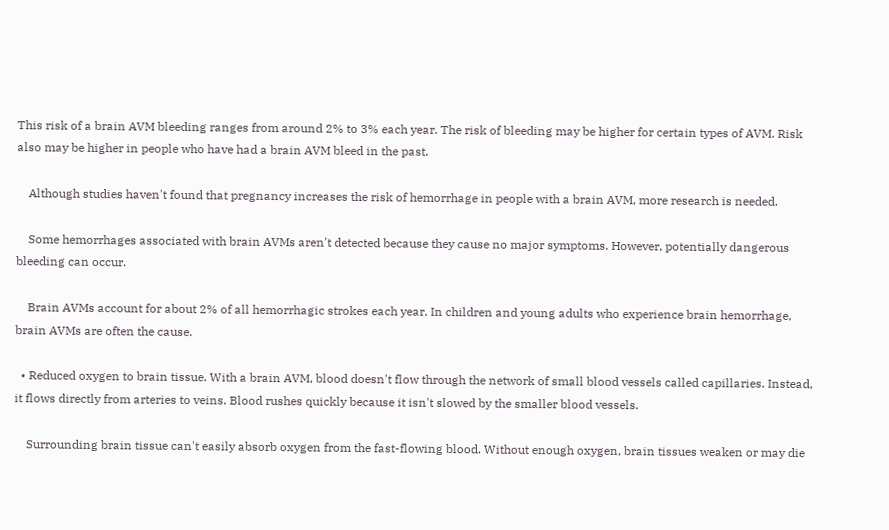This risk of a brain AVM bleeding ranges from around 2% to 3% each year. The risk of bleeding may be higher for certain types of AVM. Risk also may be higher in people who have had a brain AVM bleed in the past.

    Although studies haven't found that pregnancy increases the risk of hemorrhage in people with a brain AVM, more research is needed.

    Some hemorrhages associated with brain AVMs aren't detected because they cause no major symptoms. However, potentially dangerous bleeding can occur.

    Brain AVMs account for about 2% of all hemorrhagic strokes each year. In children and young adults who experience brain hemorrhage, brain AVMs are often the cause.

  • Reduced oxygen to brain tissue. With a brain AVM, blood doesn't flow through the network of small blood vessels called capillaries. Instead, it flows directly from arteries to veins. Blood rushes quickly because it isn't slowed by the smaller blood vessels.

    Surrounding brain tissue can't easily absorb oxygen from the fast-flowing blood. Without enough oxygen, brain tissues weaken or may die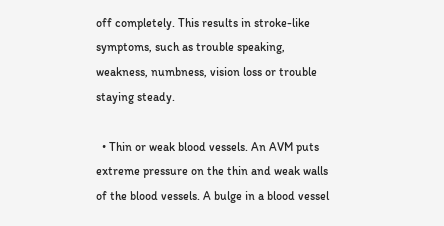off completely. This results in stroke-like symptoms, such as trouble speaking, weakness, numbness, vision loss or trouble staying steady.

  • Thin or weak blood vessels. An AVM puts extreme pressure on the thin and weak walls of the blood vessels. A bulge in a blood vessel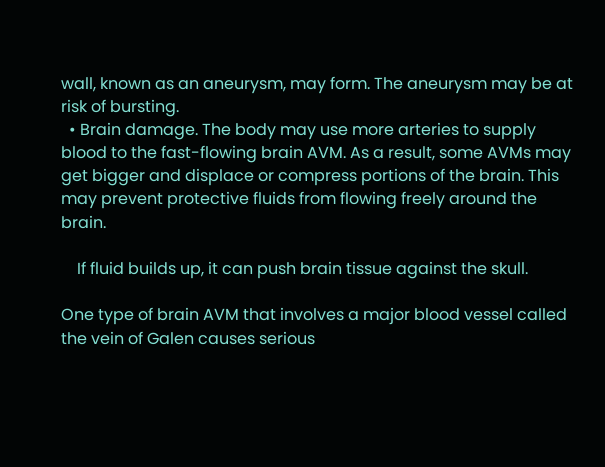wall, known as an aneurysm, may form. The aneurysm may be at risk of bursting.
  • Brain damage. The body may use more arteries to supply blood to the fast-flowing brain AVM. As a result, some AVMs may get bigger and displace or compress portions of the brain. This may prevent protective fluids from flowing freely around the brain.

    If fluid builds up, it can push brain tissue against the skull.

One type of brain AVM that involves a major blood vessel called the vein of Galen causes serious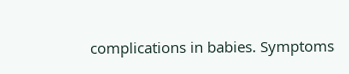complications in babies. Symptoms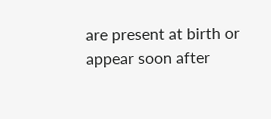are present at birth or appear soon after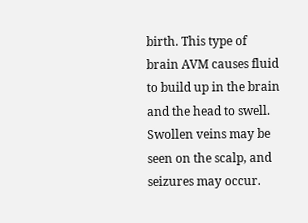birth. This type of brain AVM causes fluid to build up in the brain and the head to swell. Swollen veins may be seen on the scalp, and seizures may occur.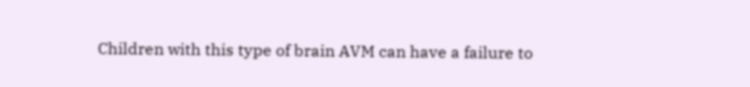Children with this type of brain AVM can have a failure to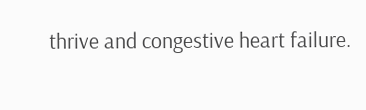thrive and congestive heart failure.